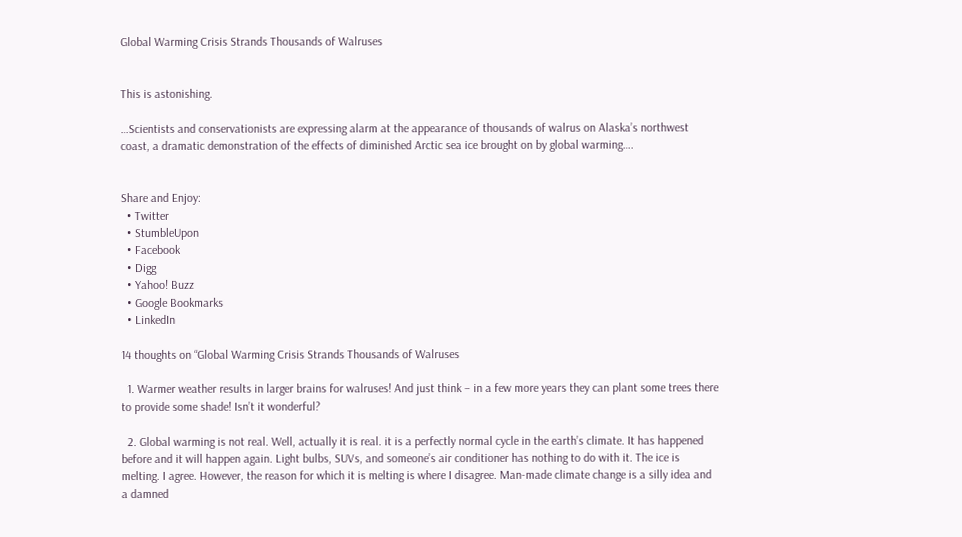Global Warming Crisis Strands Thousands of Walruses


This is astonishing.

…Scientists and conservationists are expressing alarm at the appearance of thousands of walrus on Alaska’s northwest coast, a dramatic demonstration of the effects of diminished Arctic sea ice brought on by global warming….


Share and Enjoy:
  • Twitter
  • StumbleUpon
  • Facebook
  • Digg
  • Yahoo! Buzz
  • Google Bookmarks
  • LinkedIn

14 thoughts on “Global Warming Crisis Strands Thousands of Walruses

  1. Warmer weather results in larger brains for walruses! And just think – in a few more years they can plant some trees there to provide some shade! Isn’t it wonderful?

  2. Global warming is not real. Well, actually it is real. it is a perfectly normal cycle in the earth’s climate. It has happened before and it will happen again. Light bulbs, SUVs, and someone’s air conditioner has nothing to do with it. The ice is melting. I agree. However, the reason for which it is melting is where I disagree. Man-made climate change is a silly idea and a damned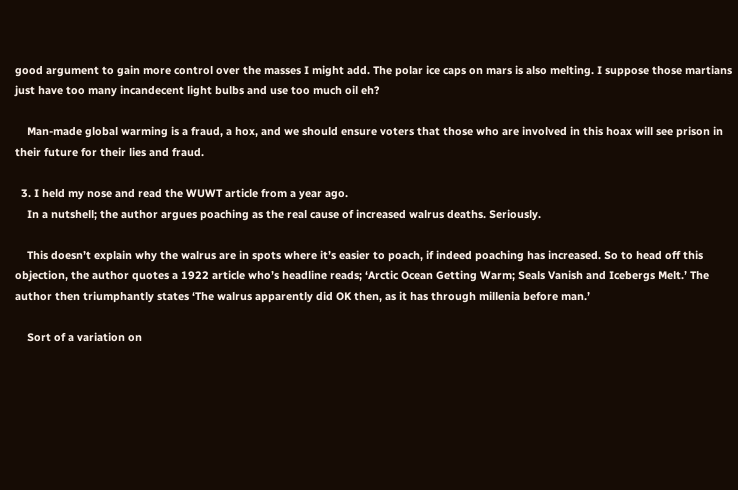good argument to gain more control over the masses I might add. The polar ice caps on mars is also melting. I suppose those martians just have too many incandecent light bulbs and use too much oil eh?

    Man-made global warming is a fraud, a hox, and we should ensure voters that those who are involved in this hoax will see prison in their future for their lies and fraud.

  3. I held my nose and read the WUWT article from a year ago.
    In a nutshell; the author argues poaching as the real cause of increased walrus deaths. Seriously.

    This doesn’t explain why the walrus are in spots where it’s easier to poach, if indeed poaching has increased. So to head off this objection, the author quotes a 1922 article who’s headline reads; ‘Arctic Ocean Getting Warm; Seals Vanish and Icebergs Melt.’ The author then triumphantly states ‘The walrus apparently did OK then, as it has through millenia before man.’

    Sort of a variation on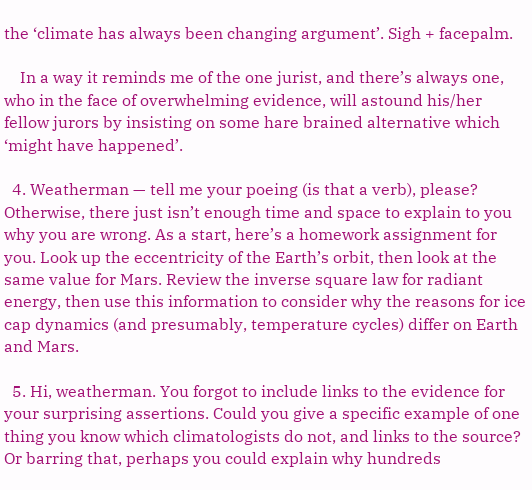the ‘climate has always been changing argument’. Sigh + facepalm.

    In a way it reminds me of the one jurist, and there’s always one, who in the face of overwhelming evidence, will astound his/her fellow jurors by insisting on some hare brained alternative which ‘might have happened’.

  4. Weatherman — tell me your poeing (is that a verb), please? Otherwise, there just isn’t enough time and space to explain to you why you are wrong. As a start, here’s a homework assignment for you. Look up the eccentricity of the Earth’s orbit, then look at the same value for Mars. Review the inverse square law for radiant energy, then use this information to consider why the reasons for ice cap dynamics (and presumably, temperature cycles) differ on Earth and Mars.

  5. Hi, weatherman. You forgot to include links to the evidence for your surprising assertions. Could you give a specific example of one thing you know which climatologists do not, and links to the source? Or barring that, perhaps you could explain why hundreds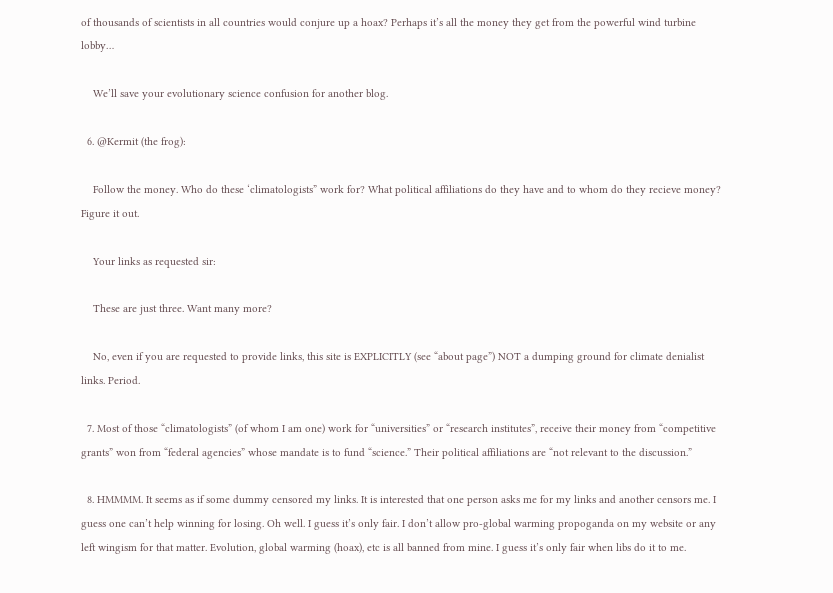of thousands of scientists in all countries would conjure up a hoax? Perhaps it’s all the money they get from the powerful wind turbine lobby…

    We’ll save your evolutionary science confusion for another blog.

  6. @Kermit (the frog):

    Follow the money. Who do these ‘climatologists” work for? What political affiliations do they have and to whom do they recieve money? Figure it out.

    Your links as requested sir:

    These are just three. Want many more?

    No, even if you are requested to provide links, this site is EXPLICITLY (see “about page”) NOT a dumping ground for climate denialist links. Period.

  7. Most of those “climatologists” (of whom I am one) work for “universities” or “research institutes”, receive their money from “competitive grants” won from “federal agencies” whose mandate is to fund “science.” Their political affiliations are “not relevant to the discussion.”

  8. HMMMM. It seems as if some dummy censored my links. It is interested that one person asks me for my links and another censors me. I guess one can’t help winning for losing. Oh well. I guess it’s only fair. I don’t allow pro-global warming propoganda on my website or any left wingism for that matter. Evolution, global warming (hoax), etc is all banned from mine. I guess it’s only fair when libs do it to me.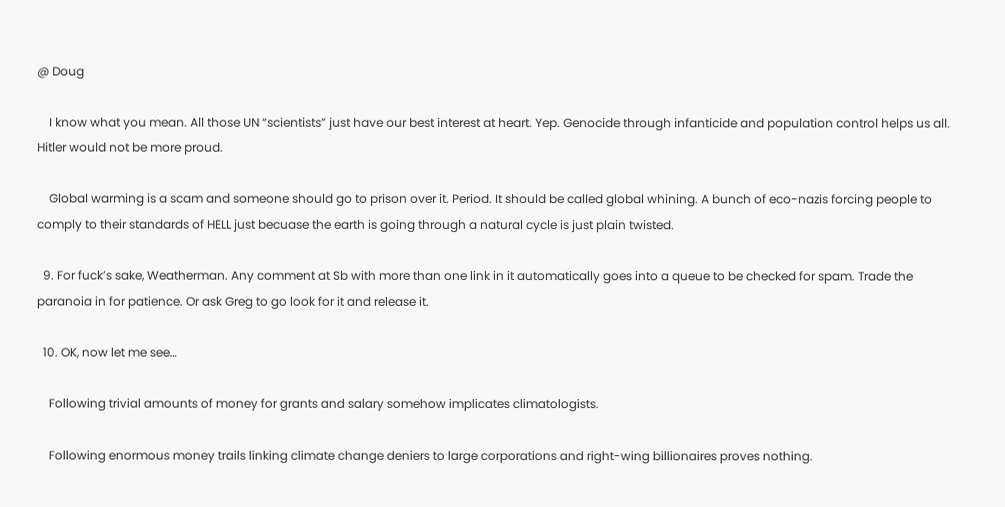@ Doug

    I know what you mean. All those UN “scientists” just have our best interest at heart. Yep. Genocide through infanticide and population control helps us all. Hitler would not be more proud.

    Global warming is a scam and someone should go to prison over it. Period. It should be called global whining. A bunch of eco-nazis forcing people to comply to their standards of HELL just becuase the earth is going through a natural cycle is just plain twisted.

  9. For fuck’s sake, Weatherman. Any comment at Sb with more than one link in it automatically goes into a queue to be checked for spam. Trade the paranoia in for patience. Or ask Greg to go look for it and release it.

  10. OK, now let me see…

    Following trivial amounts of money for grants and salary somehow implicates climatologists.

    Following enormous money trails linking climate change deniers to large corporations and right-wing billionaires proves nothing.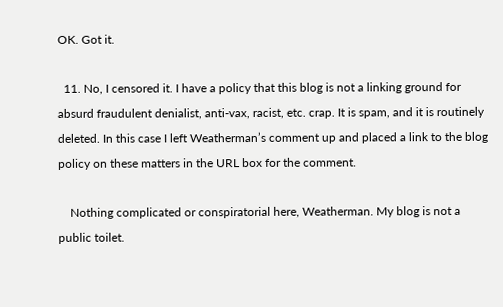OK. Got it.

  11. No, I censored it. I have a policy that this blog is not a linking ground for absurd fraudulent denialist, anti-vax, racist, etc. crap. It is spam, and it is routinely deleted. In this case I left Weatherman’s comment up and placed a link to the blog policy on these matters in the URL box for the comment.

    Nothing complicated or conspiratorial here, Weatherman. My blog is not a public toilet.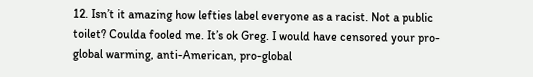12. Isn’t it amazing how lefties label everyone as a racist. Not a public toilet? Coulda fooled me. It’s ok Greg. I would have censored your pro-global warming, anti-American, pro-global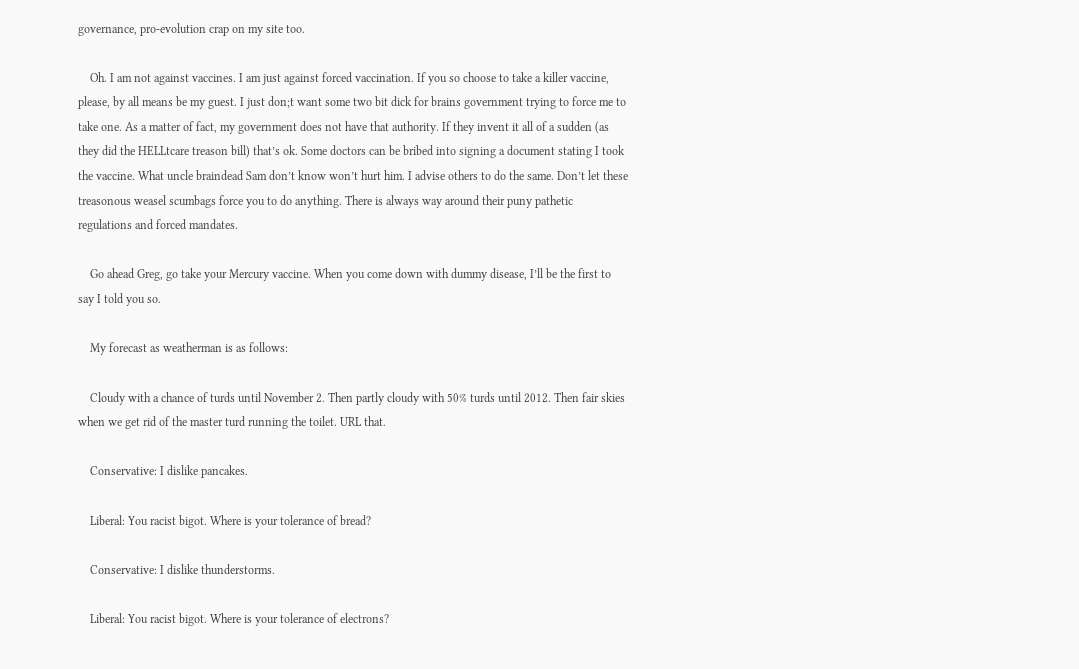governance, pro-evolution crap on my site too.

    Oh. I am not against vaccines. I am just against forced vaccination. If you so choose to take a killer vaccine, please, by all means be my guest. I just don;t want some two bit dick for brains government trying to force me to take one. As a matter of fact, my government does not have that authority. If they invent it all of a sudden (as they did the HELLtcare treason bill) that’s ok. Some doctors can be bribed into signing a document stating I took the vaccine. What uncle braindead Sam don’t know won’t hurt him. I advise others to do the same. Don’t let these treasonous weasel scumbags force you to do anything. There is always way around their puny pathetic regulations and forced mandates.

    Go ahead Greg, go take your Mercury vaccine. When you come down with dummy disease, I’ll be the first to say I told you so.

    My forecast as weatherman is as follows:

    Cloudy with a chance of turds until November 2. Then partly cloudy with 50% turds until 2012. Then fair skies when we get rid of the master turd running the toilet. URL that.

    Conservative: I dislike pancakes.

    Liberal: You racist bigot. Where is your tolerance of bread?

    Conservative: I dislike thunderstorms.

    Liberal: You racist bigot. Where is your tolerance of electrons?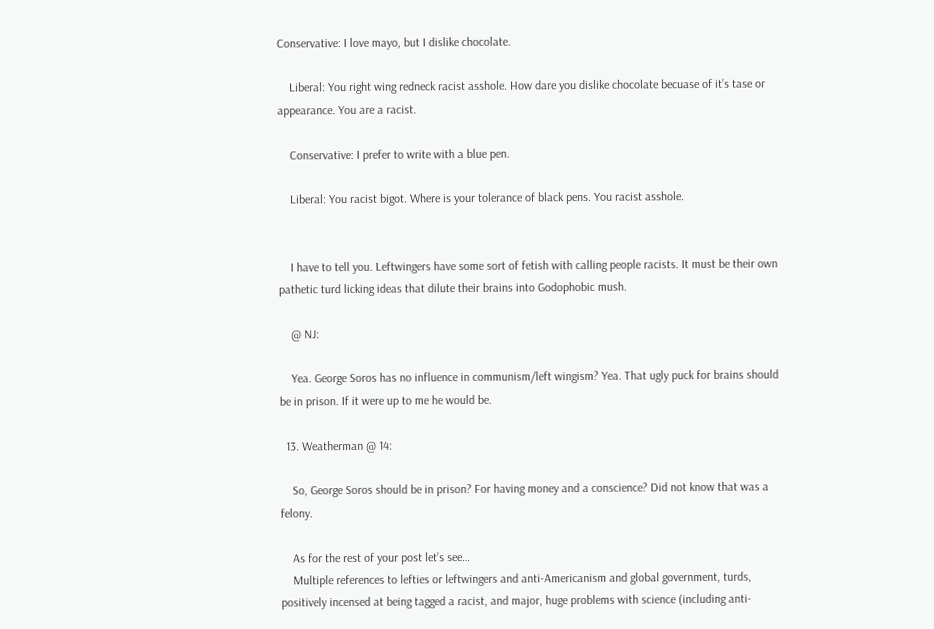Conservative: I love mayo, but I dislike chocolate.

    Liberal: You right wing redneck racist asshole. How dare you dislike chocolate becuase of it’s tase or appearance. You are a racist.

    Conservative: I prefer to write with a blue pen.

    Liberal: You racist bigot. Where is your tolerance of black pens. You racist asshole.


    I have to tell you. Leftwingers have some sort of fetish with calling people racists. It must be their own pathetic turd licking ideas that dilute their brains into Godophobic mush.

    @ NJ:

    Yea. George Soros has no influence in communism/left wingism? Yea. That ugly puck for brains should be in prison. If it were up to me he would be.

  13. Weatherman @ 14:

    So, George Soros should be in prison? For having money and a conscience? Did not know that was a felony.

    As for the rest of your post let’s see…
    Multiple references to lefties or leftwingers and anti-Americanism and global government, turds, positively incensed at being tagged a racist, and major, huge problems with science (including anti-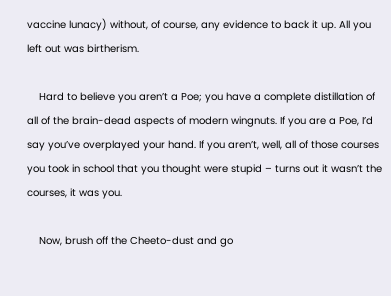vaccine lunacy) without, of course, any evidence to back it up. All you left out was birtherism.

    Hard to believe you aren’t a Poe; you have a complete distillation of all of the brain-dead aspects of modern wingnuts. If you are a Poe, I’d say you’ve overplayed your hand. If you aren’t, well, all of those courses you took in school that you thought were stupid – turns out it wasn’t the courses, it was you.

    Now, brush off the Cheeto-dust and go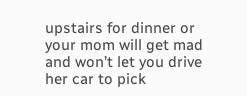upstairs for dinner or your mom will get mad and won’t let you drive her car to pick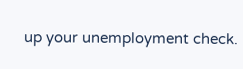up your unemployment check.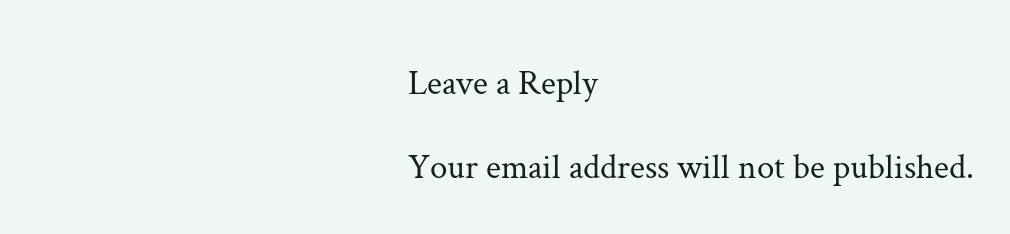Leave a Reply

Your email address will not be published.